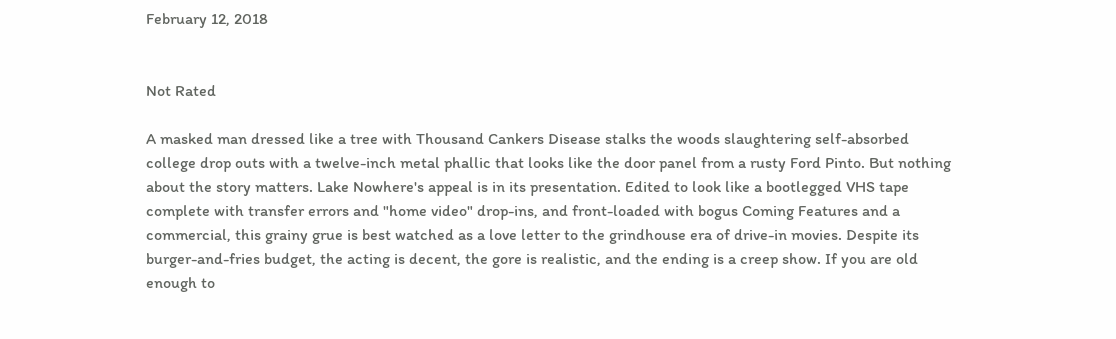February 12, 2018


Not Rated

A masked man dressed like a tree with Thousand Cankers Disease stalks the woods slaughtering self-absorbed college drop outs with a twelve-inch metal phallic that looks like the door panel from a rusty Ford Pinto. But nothing about the story matters. Lake Nowhere's appeal is in its presentation. Edited to look like a bootlegged VHS tape complete with transfer errors and "home video" drop-ins, and front-loaded with bogus Coming Features and a commercial, this grainy grue is best watched as a love letter to the grindhouse era of drive-in movies. Despite its burger-and-fries budget, the acting is decent, the gore is realistic, and the ending is a creep show. If you are old enough to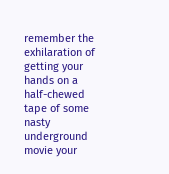remember the exhilaration of getting your hands on a half-chewed tape of some nasty underground movie your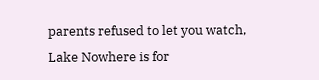parents refused to let you watch, Lake Nowhere is for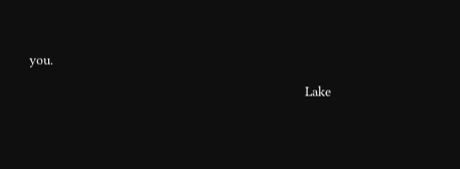you.

                                                                     Lake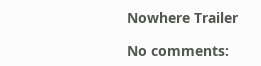Nowhere Trailer

No comments: